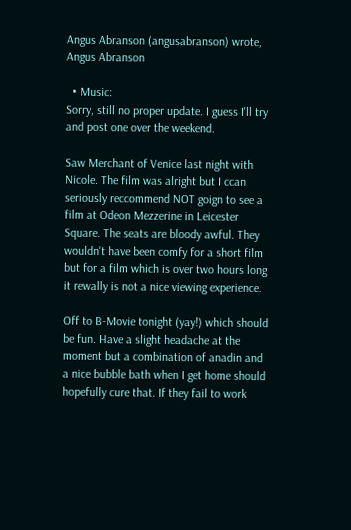Angus Abranson (angusabranson) wrote,
Angus Abranson

  • Music:
Sorry, still no proper update. I guess I'll try and post one over the weekend.

Saw Merchant of Venice last night with Nicole. The film was alright but I ccan seriously reccommend NOT goign to see a film at Odeon Mezzerine in Leicester Square. The seats are bloody awful. They wouldn't have been comfy for a short film but for a film which is over two hours long it rewally is not a nice viewing experience.

Off to B-Movie tonight (yay!) which should be fun. Have a slight headache at the moment but a combination of anadin and a nice bubble bath when I get home should hopefully cure that. If they fail to work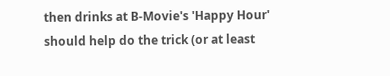then drinks at B-Movie's 'Happy Hour' should help do the trick (or at least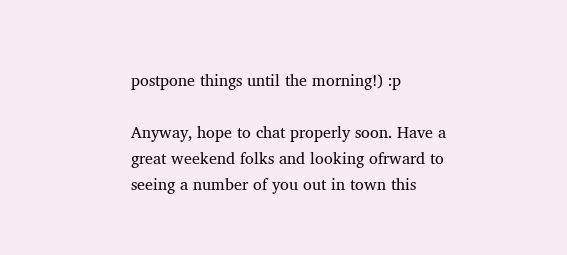postpone things until the morning!) :p

Anyway, hope to chat properly soon. Have a great weekend folks and looking ofrward to seeing a number of you out in town this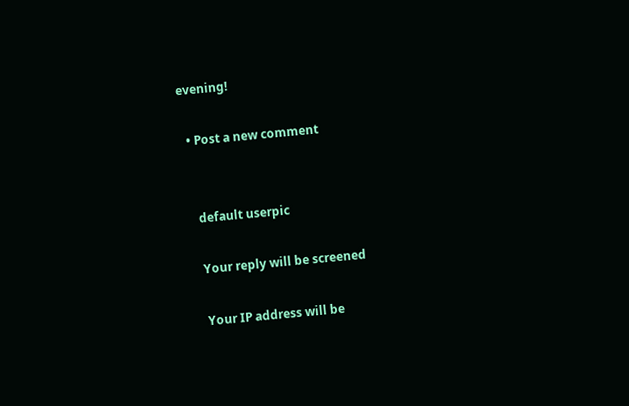evening!

  • Post a new comment


    default userpic

    Your reply will be screened

    Your IP address will be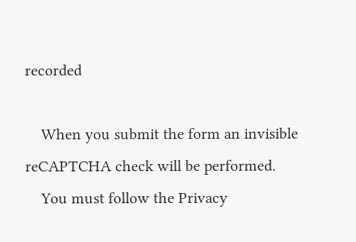recorded

    When you submit the form an invisible reCAPTCHA check will be performed.
    You must follow the Privacy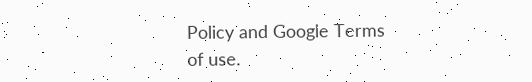Policy and Google Terms of use.